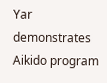Yar demonstrates Aikido program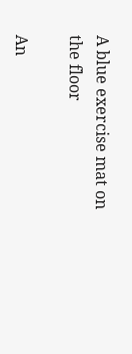A blue exercise mat on the floor

An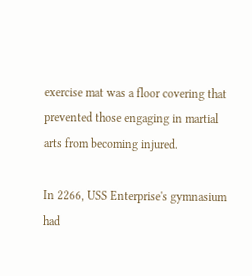exercise mat was a floor covering that prevented those engaging in martial arts from becoming injured.

In 2266, USS Enterprise's gymnasium had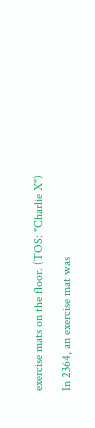exercise mats on the floor. (TOS: "Charlie X")

In 2364, an exercise mat was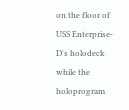on the floor of USS Enterprise-D's holodeck while the holoprogram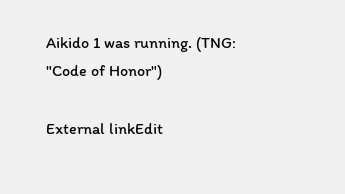Aikido 1 was running. (TNG: "Code of Honor")

External linkEdit